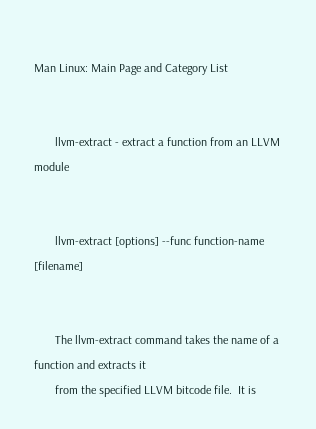Man Linux: Main Page and Category List


       llvm-extract - extract a function from an LLVM module


       llvm-extract [options] --func function-name [filename]


       The llvm-extract command takes the name of a function and extracts it
       from the specified LLVM bitcode file.  It is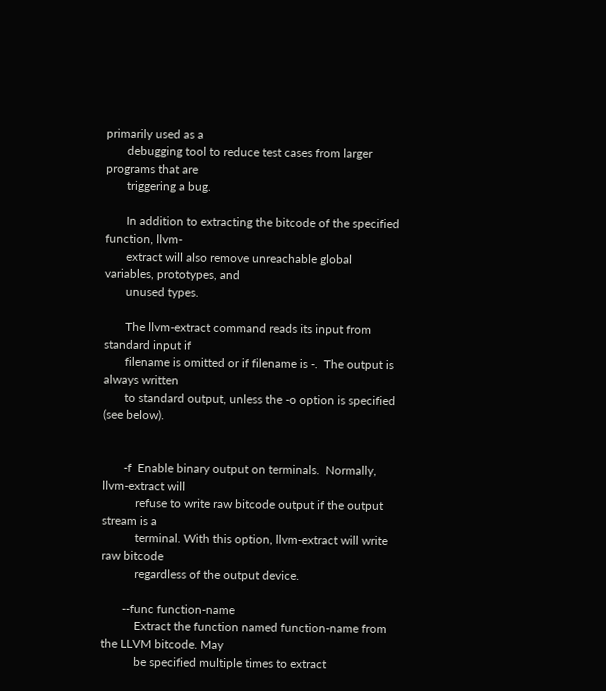primarily used as a
       debugging tool to reduce test cases from larger programs that are
       triggering a bug.

       In addition to extracting the bitcode of the specified function, llvm-
       extract will also remove unreachable global variables, prototypes, and
       unused types.

       The llvm-extract command reads its input from standard input if
       filename is omitted or if filename is -.  The output is always written
       to standard output, unless the -o option is specified (see below).


       -f  Enable binary output on terminals.  Normally, llvm-extract will
           refuse to write raw bitcode output if the output stream is a
           terminal. With this option, llvm-extract will write raw bitcode
           regardless of the output device.

       --func function-name
           Extract the function named function-name from the LLVM bitcode. May
           be specified multiple times to extract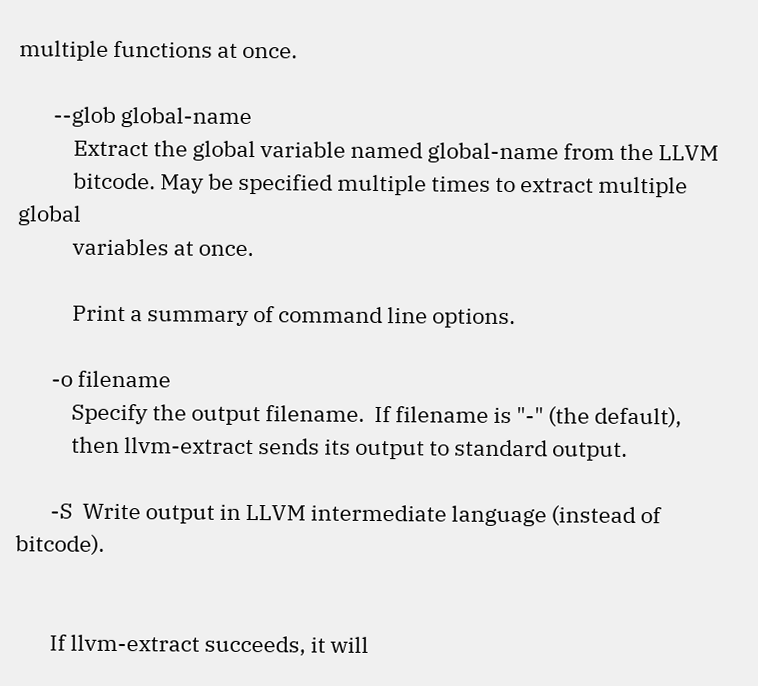multiple functions at once.

       --glob global-name
           Extract the global variable named global-name from the LLVM
           bitcode. May be specified multiple times to extract multiple global
           variables at once.

           Print a summary of command line options.

       -o filename
           Specify the output filename.  If filename is "-" (the default),
           then llvm-extract sends its output to standard output.

       -S  Write output in LLVM intermediate language (instead of bitcode).


       If llvm-extract succeeds, it will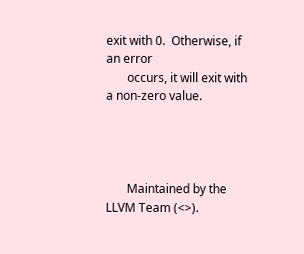exit with 0.  Otherwise, if an error
       occurs, it will exit with a non-zero value.




       Maintained by the LLVM Team (<>).